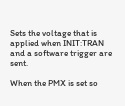Sets the voltage that is applied when INIT:TRAN and a software trigger are sent.

When the PMX is set so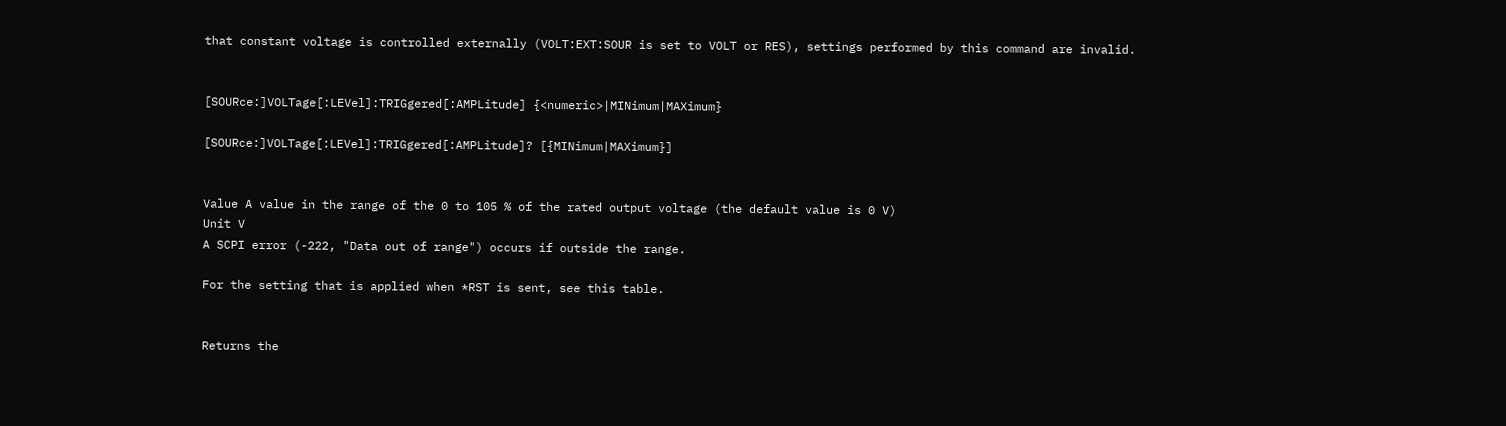that constant voltage is controlled externally (VOLT:EXT:SOUR is set to VOLT or RES), settings performed by this command are invalid.


[SOURce:]VOLTage[:LEVel]:TRIGgered[:AMPLitude] {<numeric>|MINimum|MAXimum}

[SOURce:]VOLTage[:LEVel]:TRIGgered[:AMPLitude]? [{MINimum|MAXimum}]


Value A value in the range of the 0 to 105 % of the rated output voltage (the default value is 0 V)
Unit V
A SCPI error (-222, "Data out of range") occurs if outside the range.

For the setting that is applied when *RST is sent, see this table.


Returns the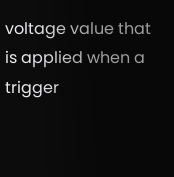voltage value that is applied when a trigger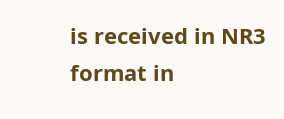is received in NR3 format in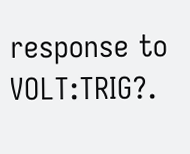response to VOLT:TRIG?.